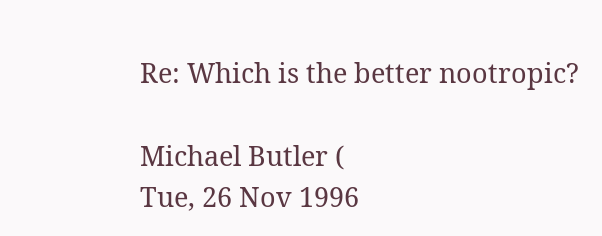Re: Which is the better nootropic?

Michael Butler (
Tue, 26 Nov 1996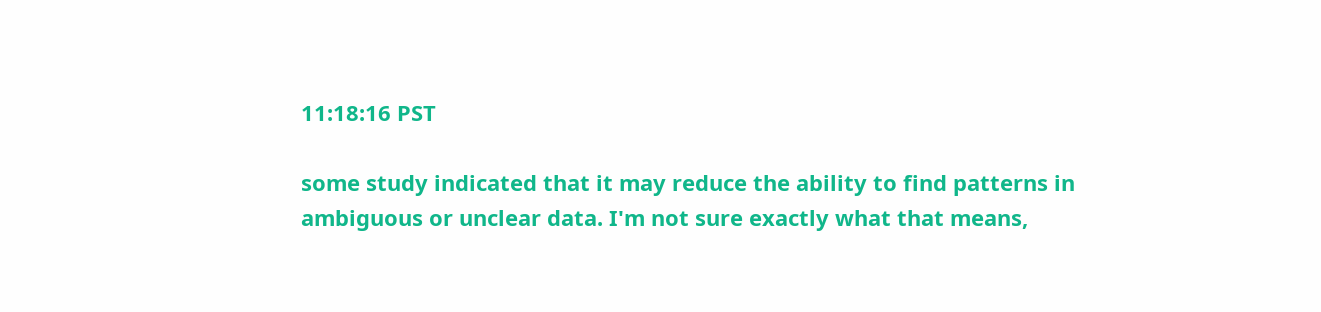11:18:16 PST

some study indicated that it may reduce the ability to find patterns in
ambiguous or unclear data. I'm not sure exactly what that means,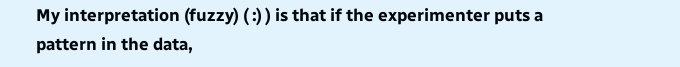My interpretation (fuzzy) ( :) ) is that if the experimenter puts a
pattern in the data,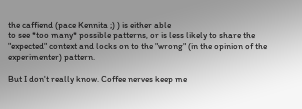the caffiend (pace Kennita ;) ) is either able
to see *too many* possible patterns, or is less likely to share the
"expected" context and locks on to the "wrong" (in the opinion of the
experimenter) pattern.

But I don't really know. Coffee nerves keep me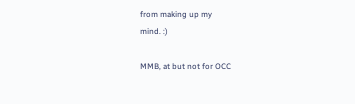from making up my
mind. :)

MMB, at but not for OCC